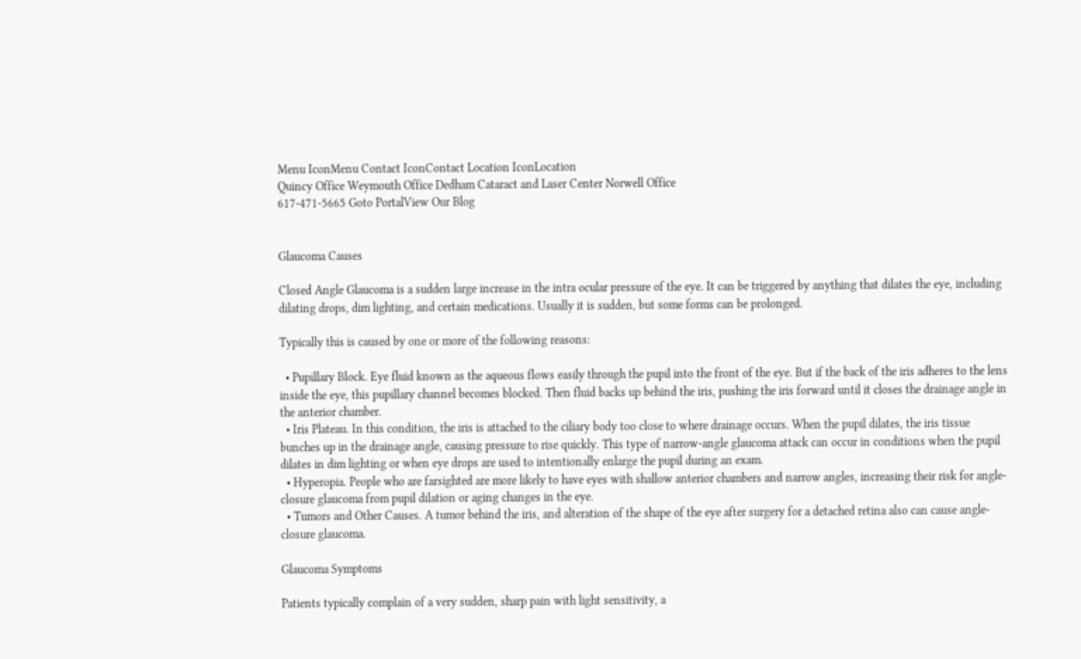Menu IconMenu Contact IconContact Location IconLocation
Quincy Office Weymouth Office Dedham Cataract and Laser Center Norwell Office
617-471-5665 Goto PortalView Our Blog


Glaucoma Causes

Closed Angle Glaucoma is a sudden large increase in the intra ocular pressure of the eye. It can be triggered by anything that dilates the eye, including dilating drops, dim lighting, and certain medications. Usually it is sudden, but some forms can be prolonged.

Typically this is caused by one or more of the following reasons:

  • Pupillary Block. Eye fluid known as the aqueous flows easily through the pupil into the front of the eye. But if the back of the iris adheres to the lens inside the eye, this pupillary channel becomes blocked. Then fluid backs up behind the iris, pushing the iris forward until it closes the drainage angle in the anterior chamber.
  • Iris Plateau. In this condition, the iris is attached to the ciliary body too close to where drainage occurs. When the pupil dilates, the iris tissue bunches up in the drainage angle, causing pressure to rise quickly. This type of narrow-angle glaucoma attack can occur in conditions when the pupil dilates in dim lighting or when eye drops are used to intentionally enlarge the pupil during an exam.
  • Hyperopia. People who are farsighted are more likely to have eyes with shallow anterior chambers and narrow angles, increasing their risk for angle-closure glaucoma from pupil dilation or aging changes in the eye.
  • Tumors and Other Causes. A tumor behind the iris, and alteration of the shape of the eye after surgery for a detached retina also can cause angle-closure glaucoma.

Glaucoma Symptoms

Patients typically complain of a very sudden, sharp pain with light sensitivity, a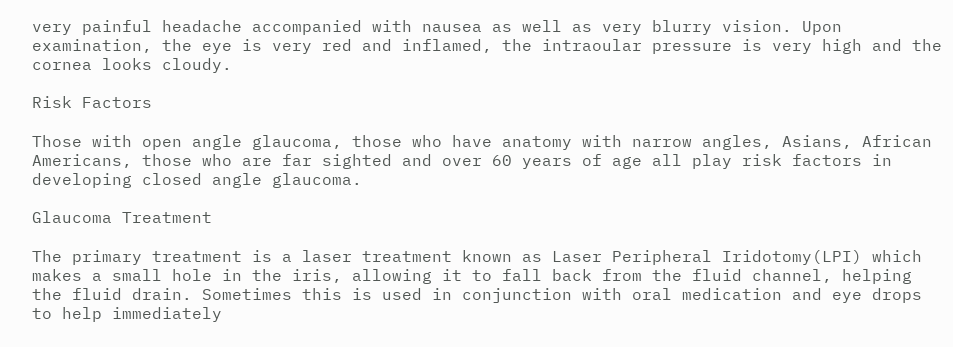very painful headache accompanied with nausea as well as very blurry vision. Upon examination, the eye is very red and inflamed, the intraoular pressure is very high and the cornea looks cloudy.

Risk Factors

Those with open angle glaucoma, those who have anatomy with narrow angles, Asians, African Americans, those who are far sighted and over 60 years of age all play risk factors in developing closed angle glaucoma.

Glaucoma Treatment

The primary treatment is a laser treatment known as Laser Peripheral Iridotomy(LPI) which makes a small hole in the iris, allowing it to fall back from the fluid channel, helping the fluid drain. Sometimes this is used in conjunction with oral medication and eye drops to help immediately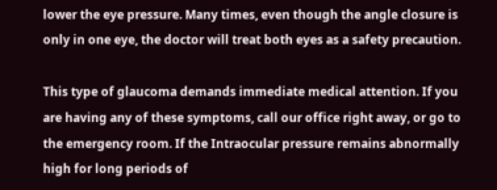lower the eye pressure. Many times, even though the angle closure is only in one eye, the doctor will treat both eyes as a safety precaution.

This type of glaucoma demands immediate medical attention. If you are having any of these symptoms, call our office right away, or go to the emergency room. If the Intraocular pressure remains abnormally high for long periods of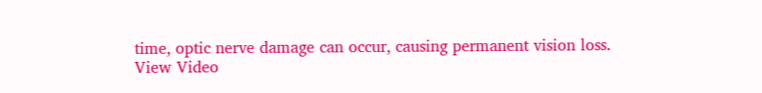time, optic nerve damage can occur, causing permanent vision loss.
View Video